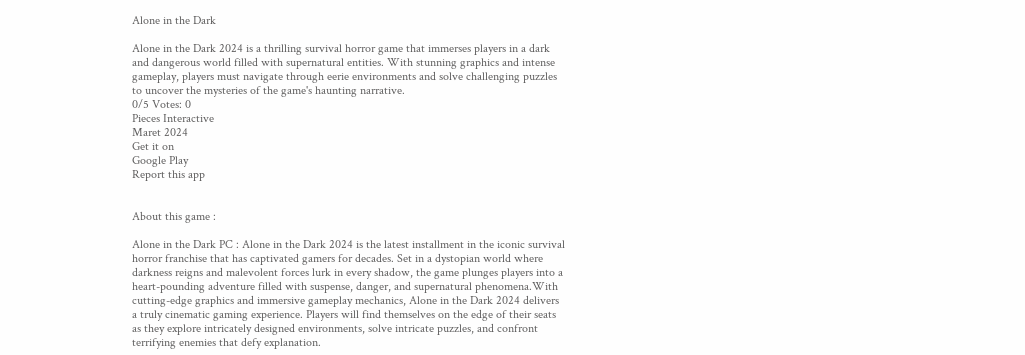Alone in the Dark

Alone in the Dark 2024 is a thrilling survival horror game that immerses players in a dark and dangerous world filled with supernatural entities. With stunning graphics and intense gameplay, players must navigate through eerie environments and solve challenging puzzles to uncover the mysteries of the game's haunting narrative.
0/5 Votes: 0
Pieces Interactive
Maret 2024
Get it on
Google Play
Report this app


About this game :

Alone in the Dark PC : Alone in the Dark 2024 is the latest installment in the iconic survival horror franchise that has captivated gamers for decades. Set in a dystopian world where darkness reigns and malevolent forces lurk in every shadow, the game plunges players into a heart-pounding adventure filled with suspense, danger, and supernatural phenomena.With cutting-edge graphics and immersive gameplay mechanics, Alone in the Dark 2024 delivers a truly cinematic gaming experience. Players will find themselves on the edge of their seats as they explore intricately designed environments, solve intricate puzzles, and confront terrifying enemies that defy explanation.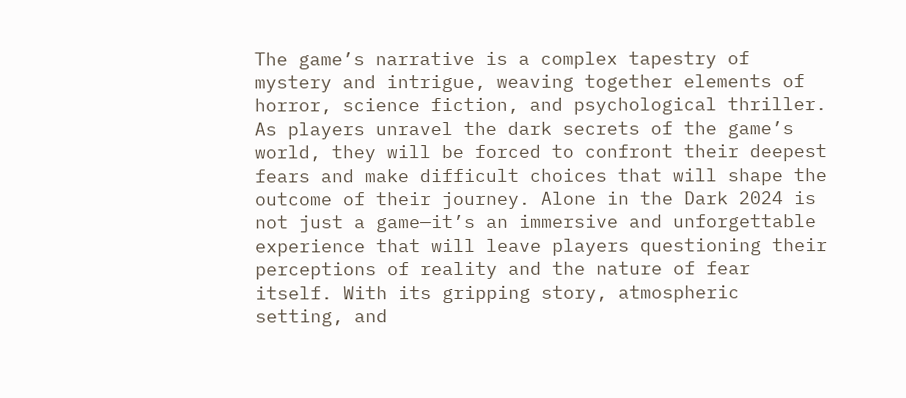The game’s narrative is a complex tapestry of mystery and intrigue, weaving together elements of horror, science fiction, and psychological thriller. As players unravel the dark secrets of the game’s world, they will be forced to confront their deepest fears and make difficult choices that will shape the outcome of their journey. Alone in the Dark 2024 is not just a game—it’s an immersive and unforgettable experience that will leave players questioning their perceptions of reality and the nature of fear itself. With its gripping story, atmospheric setting, and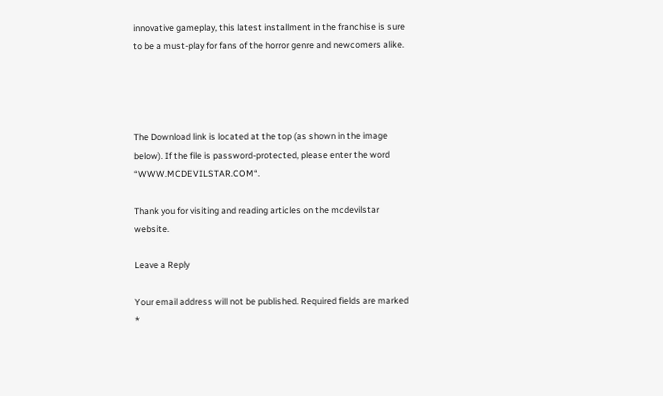innovative gameplay, this latest installment in the franchise is sure to be a must-play for fans of the horror genre and newcomers alike.




The Download link is located at the top (as shown in the image below). If the file is password-protected, please enter the word “WWW.MCDEVILSTAR.COM“.

Thank you for visiting and reading articles on the mcdevilstar website.

Leave a Reply

Your email address will not be published. Required fields are marked *